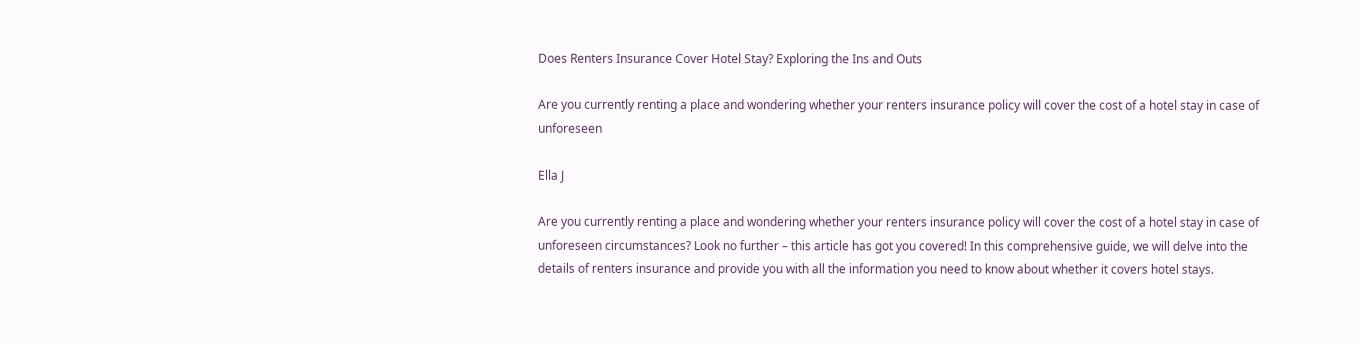Does Renters Insurance Cover Hotel Stay? Exploring the Ins and Outs

Are you currently renting a place and wondering whether your renters insurance policy will cover the cost of a hotel stay in case of unforeseen

Ella J

Are you currently renting a place and wondering whether your renters insurance policy will cover the cost of a hotel stay in case of unforeseen circumstances? Look no further – this article has got you covered! In this comprehensive guide, we will delve into the details of renters insurance and provide you with all the information you need to know about whether it covers hotel stays.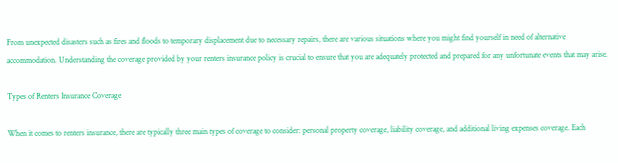From unexpected disasters such as fires and floods to temporary displacement due to necessary repairs, there are various situations where you might find yourself in need of alternative accommodation. Understanding the coverage provided by your renters insurance policy is crucial to ensure that you are adequately protected and prepared for any unfortunate events that may arise.

Types of Renters Insurance Coverage

When it comes to renters insurance, there are typically three main types of coverage to consider: personal property coverage, liability coverage, and additional living expenses coverage. Each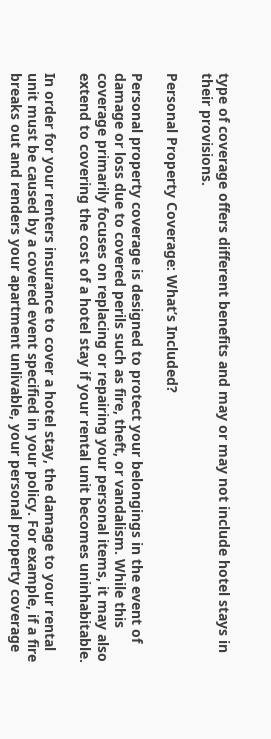type of coverage offers different benefits and may or may not include hotel stays in their provisions.

Personal Property Coverage: What’s Included?

Personal property coverage is designed to protect your belongings in the event of damage or loss due to covered perils such as fire, theft, or vandalism. While this coverage primarily focuses on replacing or repairing your personal items, it may also extend to covering the cost of a hotel stay if your rental unit becomes uninhabitable.

In order for your renters insurance to cover a hotel stay, the damage to your rental unit must be caused by a covered event specified in your policy. For example, if a fire breaks out and renders your apartment unlivable, your personal property coverage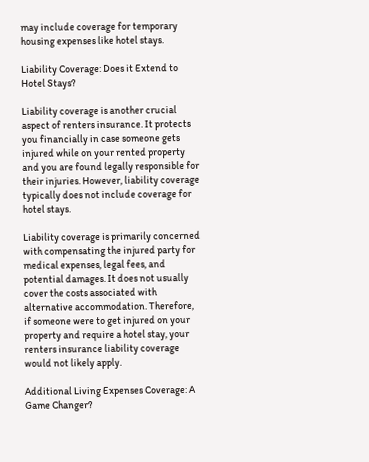may include coverage for temporary housing expenses like hotel stays.

Liability Coverage: Does it Extend to Hotel Stays?

Liability coverage is another crucial aspect of renters insurance. It protects you financially in case someone gets injured while on your rented property and you are found legally responsible for their injuries. However, liability coverage typically does not include coverage for hotel stays.

Liability coverage is primarily concerned with compensating the injured party for medical expenses, legal fees, and potential damages. It does not usually cover the costs associated with alternative accommodation. Therefore, if someone were to get injured on your property and require a hotel stay, your renters insurance liability coverage would not likely apply.

Additional Living Expenses Coverage: A Game Changer?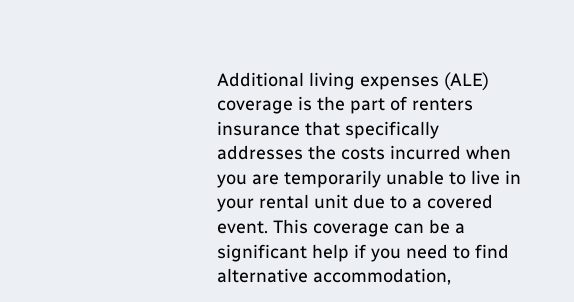Additional living expenses (ALE) coverage is the part of renters insurance that specifically addresses the costs incurred when you are temporarily unable to live in your rental unit due to a covered event. This coverage can be a significant help if you need to find alternative accommodation,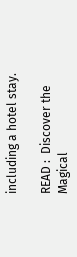including a hotel stay.

READ :  Discover the Magical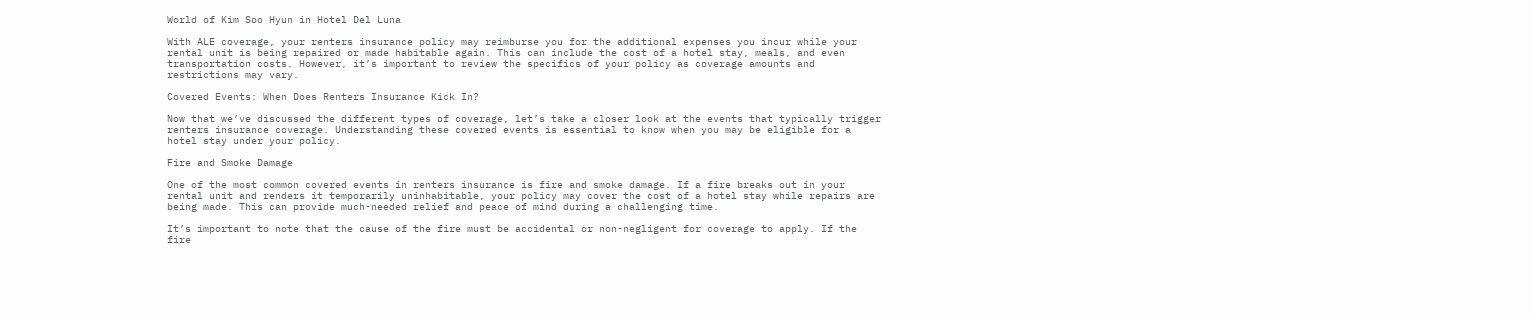World of Kim Soo Hyun in Hotel Del Luna

With ALE coverage, your renters insurance policy may reimburse you for the additional expenses you incur while your rental unit is being repaired or made habitable again. This can include the cost of a hotel stay, meals, and even transportation costs. However, it’s important to review the specifics of your policy as coverage amounts and restrictions may vary.

Covered Events: When Does Renters Insurance Kick In?

Now that we’ve discussed the different types of coverage, let’s take a closer look at the events that typically trigger renters insurance coverage. Understanding these covered events is essential to know when you may be eligible for a hotel stay under your policy.

Fire and Smoke Damage

One of the most common covered events in renters insurance is fire and smoke damage. If a fire breaks out in your rental unit and renders it temporarily uninhabitable, your policy may cover the cost of a hotel stay while repairs are being made. This can provide much-needed relief and peace of mind during a challenging time.

It’s important to note that the cause of the fire must be accidental or non-negligent for coverage to apply. If the fire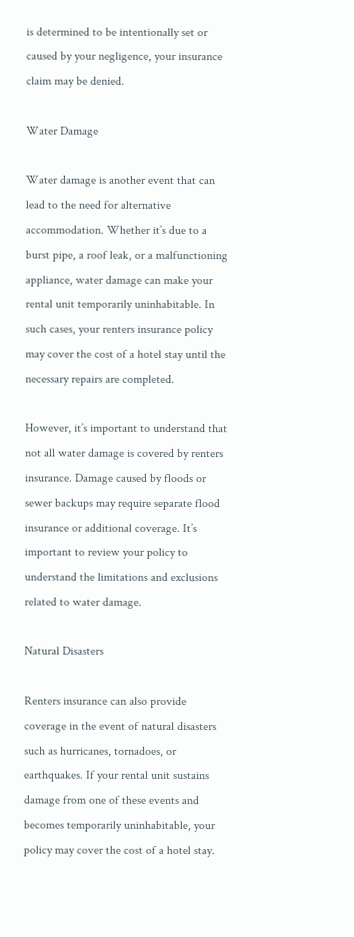is determined to be intentionally set or caused by your negligence, your insurance claim may be denied.

Water Damage

Water damage is another event that can lead to the need for alternative accommodation. Whether it’s due to a burst pipe, a roof leak, or a malfunctioning appliance, water damage can make your rental unit temporarily uninhabitable. In such cases, your renters insurance policy may cover the cost of a hotel stay until the necessary repairs are completed.

However, it’s important to understand that not all water damage is covered by renters insurance. Damage caused by floods or sewer backups may require separate flood insurance or additional coverage. It’s important to review your policy to understand the limitations and exclusions related to water damage.

Natural Disasters

Renters insurance can also provide coverage in the event of natural disasters such as hurricanes, tornadoes, or earthquakes. If your rental unit sustains damage from one of these events and becomes temporarily uninhabitable, your policy may cover the cost of a hotel stay.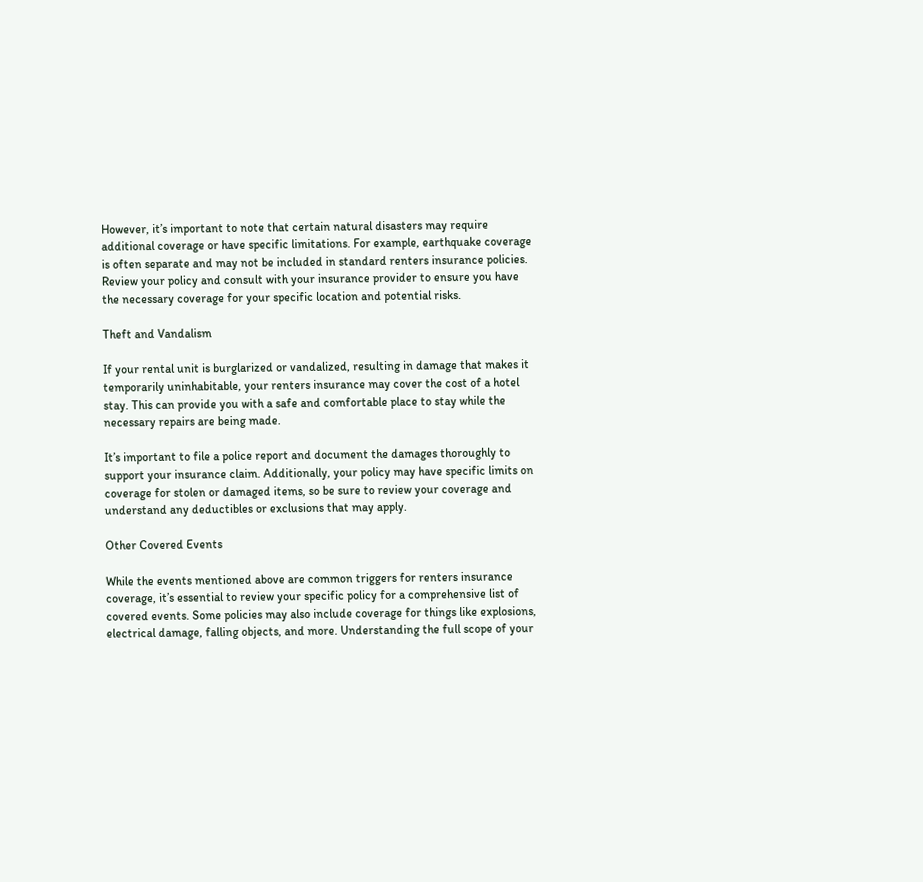However, it’s important to note that certain natural disasters may require additional coverage or have specific limitations. For example, earthquake coverage is often separate and may not be included in standard renters insurance policies. Review your policy and consult with your insurance provider to ensure you have the necessary coverage for your specific location and potential risks.

Theft and Vandalism

If your rental unit is burglarized or vandalized, resulting in damage that makes it temporarily uninhabitable, your renters insurance may cover the cost of a hotel stay. This can provide you with a safe and comfortable place to stay while the necessary repairs are being made.

It’s important to file a police report and document the damages thoroughly to support your insurance claim. Additionally, your policy may have specific limits on coverage for stolen or damaged items, so be sure to review your coverage and understand any deductibles or exclusions that may apply.

Other Covered Events

While the events mentioned above are common triggers for renters insurance coverage, it’s essential to review your specific policy for a comprehensive list of covered events. Some policies may also include coverage for things like explosions, electrical damage, falling objects, and more. Understanding the full scope of your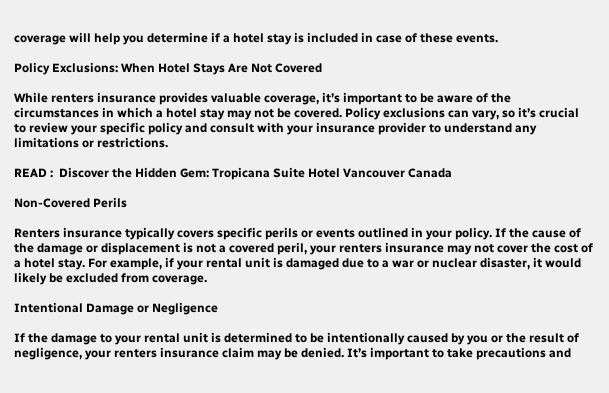coverage will help you determine if a hotel stay is included in case of these events.

Policy Exclusions: When Hotel Stays Are Not Covered

While renters insurance provides valuable coverage, it’s important to be aware of the circumstances in which a hotel stay may not be covered. Policy exclusions can vary, so it’s crucial to review your specific policy and consult with your insurance provider to understand any limitations or restrictions.

READ :  Discover the Hidden Gem: Tropicana Suite Hotel Vancouver Canada

Non-Covered Perils

Renters insurance typically covers specific perils or events outlined in your policy. If the cause of the damage or displacement is not a covered peril, your renters insurance may not cover the cost of a hotel stay. For example, if your rental unit is damaged due to a war or nuclear disaster, it would likely be excluded from coverage.

Intentional Damage or Negligence

If the damage to your rental unit is determined to be intentionally caused by you or the result of negligence, your renters insurance claim may be denied. It’s important to take precautions and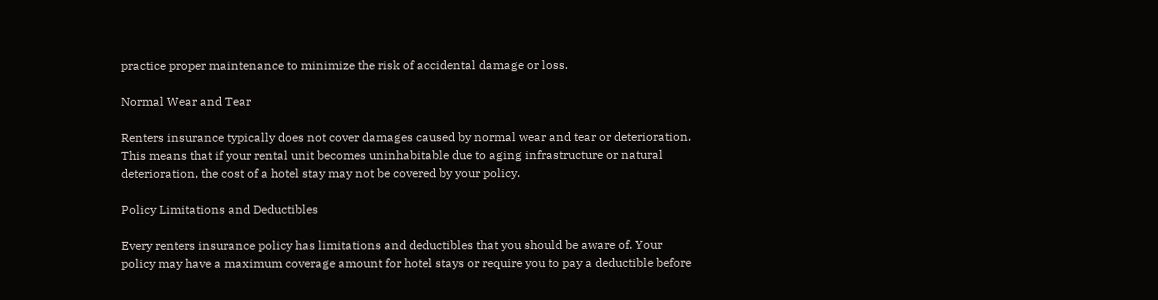practice proper maintenance to minimize the risk of accidental damage or loss.

Normal Wear and Tear

Renters insurance typically does not cover damages caused by normal wear and tear or deterioration. This means that if your rental unit becomes uninhabitable due to aging infrastructure or natural deterioration, the cost of a hotel stay may not be covered by your policy.

Policy Limitations and Deductibles

Every renters insurance policy has limitations and deductibles that you should be aware of. Your policy may have a maximum coverage amount for hotel stays or require you to pay a deductible before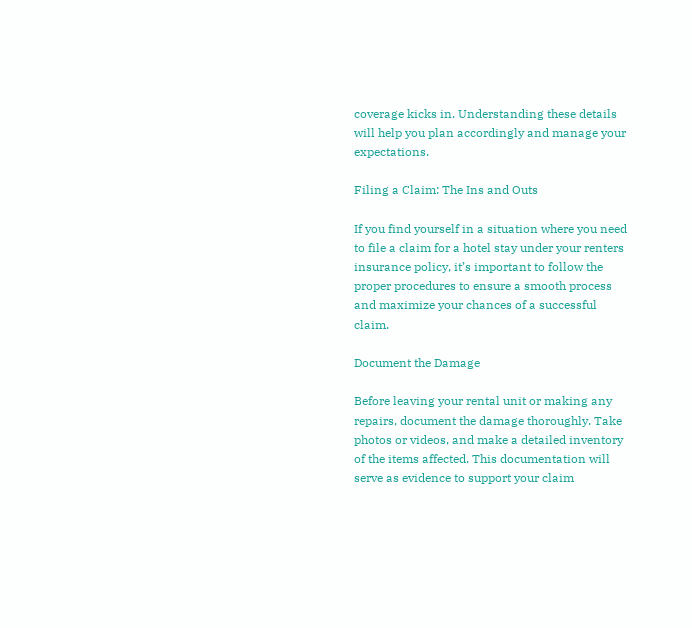coverage kicks in. Understanding these details will help you plan accordingly and manage your expectations.

Filing a Claim: The Ins and Outs

If you find yourself in a situation where you need to file a claim for a hotel stay under your renters insurance policy, it’s important to follow the proper procedures to ensure a smooth process and maximize your chances of a successful claim.

Document the Damage

Before leaving your rental unit or making any repairs, document the damage thoroughly. Take photos or videos, and make a detailed inventory of the items affected. This documentation will serve as evidence to support your claim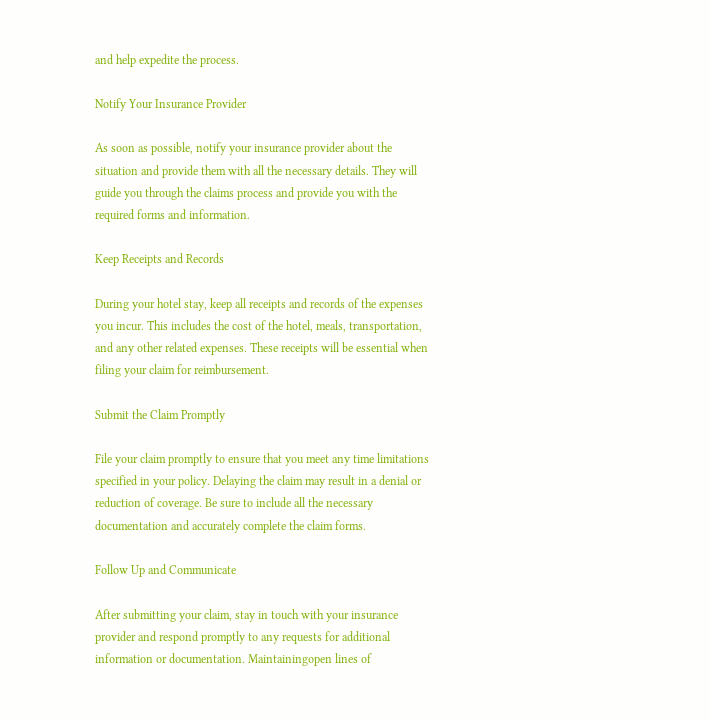and help expedite the process.

Notify Your Insurance Provider

As soon as possible, notify your insurance provider about the situation and provide them with all the necessary details. They will guide you through the claims process and provide you with the required forms and information.

Keep Receipts and Records

During your hotel stay, keep all receipts and records of the expenses you incur. This includes the cost of the hotel, meals, transportation, and any other related expenses. These receipts will be essential when filing your claim for reimbursement.

Submit the Claim Promptly

File your claim promptly to ensure that you meet any time limitations specified in your policy. Delaying the claim may result in a denial or reduction of coverage. Be sure to include all the necessary documentation and accurately complete the claim forms.

Follow Up and Communicate

After submitting your claim, stay in touch with your insurance provider and respond promptly to any requests for additional information or documentation. Maintainingopen lines of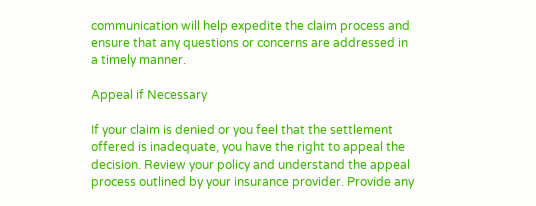communication will help expedite the claim process and ensure that any questions or concerns are addressed in a timely manner.

Appeal if Necessary

If your claim is denied or you feel that the settlement offered is inadequate, you have the right to appeal the decision. Review your policy and understand the appeal process outlined by your insurance provider. Provide any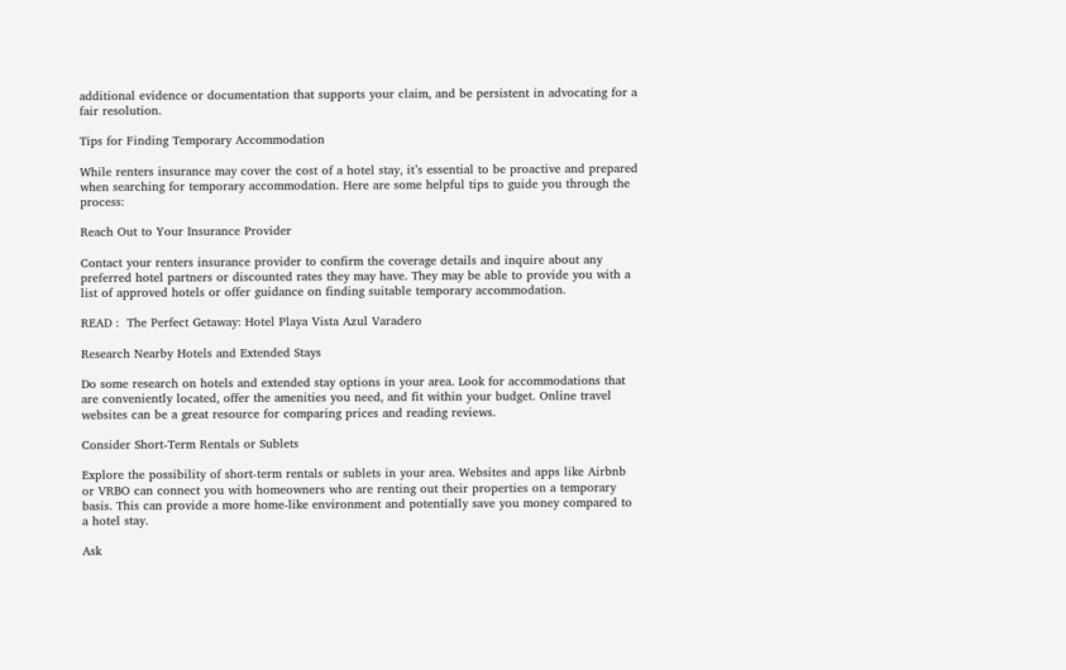additional evidence or documentation that supports your claim, and be persistent in advocating for a fair resolution.

Tips for Finding Temporary Accommodation

While renters insurance may cover the cost of a hotel stay, it’s essential to be proactive and prepared when searching for temporary accommodation. Here are some helpful tips to guide you through the process:

Reach Out to Your Insurance Provider

Contact your renters insurance provider to confirm the coverage details and inquire about any preferred hotel partners or discounted rates they may have. They may be able to provide you with a list of approved hotels or offer guidance on finding suitable temporary accommodation.

READ :  The Perfect Getaway: Hotel Playa Vista Azul Varadero

Research Nearby Hotels and Extended Stays

Do some research on hotels and extended stay options in your area. Look for accommodations that are conveniently located, offer the amenities you need, and fit within your budget. Online travel websites can be a great resource for comparing prices and reading reviews.

Consider Short-Term Rentals or Sublets

Explore the possibility of short-term rentals or sublets in your area. Websites and apps like Airbnb or VRBO can connect you with homeowners who are renting out their properties on a temporary basis. This can provide a more home-like environment and potentially save you money compared to a hotel stay.

Ask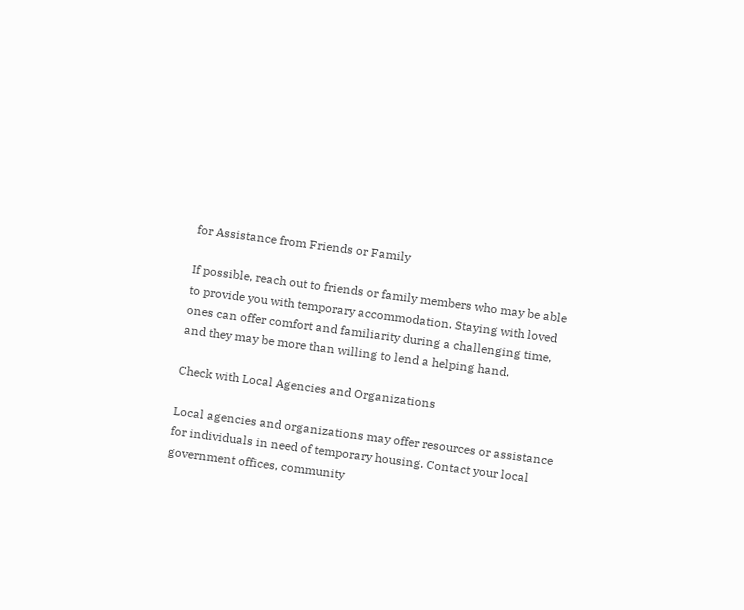for Assistance from Friends or Family

If possible, reach out to friends or family members who may be able to provide you with temporary accommodation. Staying with loved ones can offer comfort and familiarity during a challenging time, and they may be more than willing to lend a helping hand.

Check with Local Agencies and Organizations

Local agencies and organizations may offer resources or assistance for individuals in need of temporary housing. Contact your local government offices, community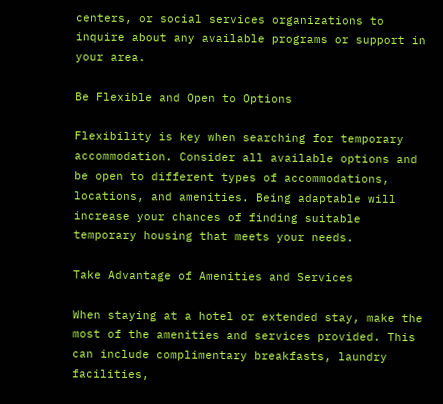centers, or social services organizations to inquire about any available programs or support in your area.

Be Flexible and Open to Options

Flexibility is key when searching for temporary accommodation. Consider all available options and be open to different types of accommodations, locations, and amenities. Being adaptable will increase your chances of finding suitable temporary housing that meets your needs.

Take Advantage of Amenities and Services

When staying at a hotel or extended stay, make the most of the amenities and services provided. This can include complimentary breakfasts, laundry facilities,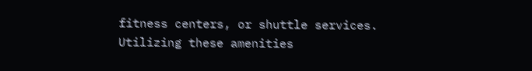fitness centers, or shuttle services. Utilizing these amenities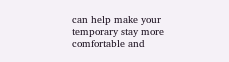can help make your temporary stay more comfortable and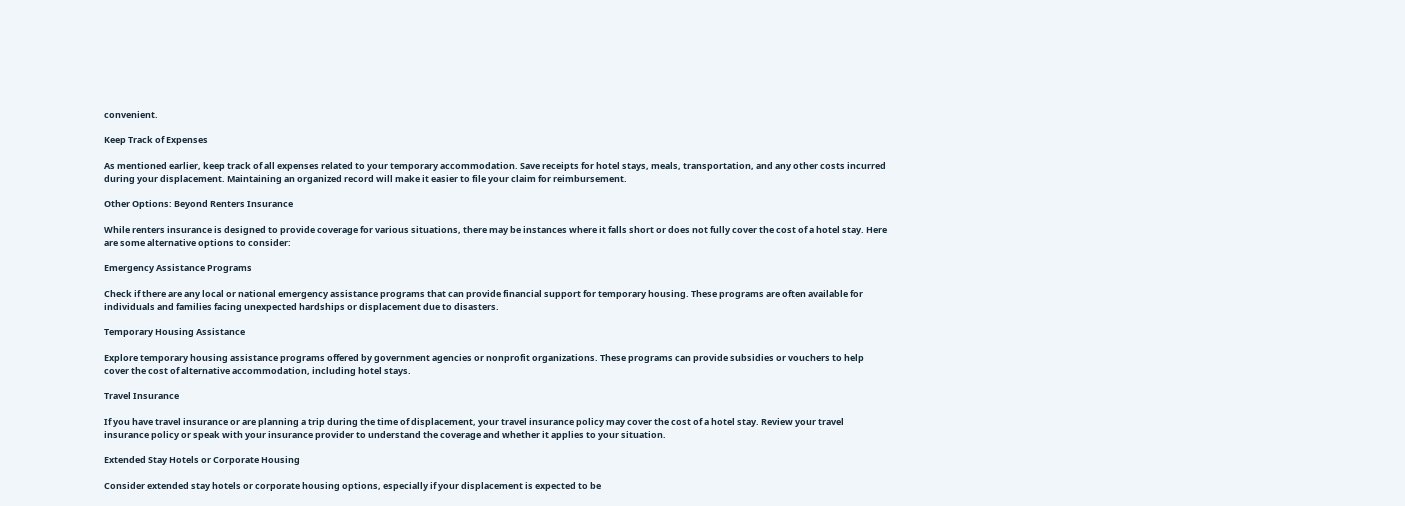convenient.

Keep Track of Expenses

As mentioned earlier, keep track of all expenses related to your temporary accommodation. Save receipts for hotel stays, meals, transportation, and any other costs incurred during your displacement. Maintaining an organized record will make it easier to file your claim for reimbursement.

Other Options: Beyond Renters Insurance

While renters insurance is designed to provide coverage for various situations, there may be instances where it falls short or does not fully cover the cost of a hotel stay. Here are some alternative options to consider:

Emergency Assistance Programs

Check if there are any local or national emergency assistance programs that can provide financial support for temporary housing. These programs are often available for individuals and families facing unexpected hardships or displacement due to disasters.

Temporary Housing Assistance

Explore temporary housing assistance programs offered by government agencies or nonprofit organizations. These programs can provide subsidies or vouchers to help cover the cost of alternative accommodation, including hotel stays.

Travel Insurance

If you have travel insurance or are planning a trip during the time of displacement, your travel insurance policy may cover the cost of a hotel stay. Review your travel insurance policy or speak with your insurance provider to understand the coverage and whether it applies to your situation.

Extended Stay Hotels or Corporate Housing

Consider extended stay hotels or corporate housing options, especially if your displacement is expected to be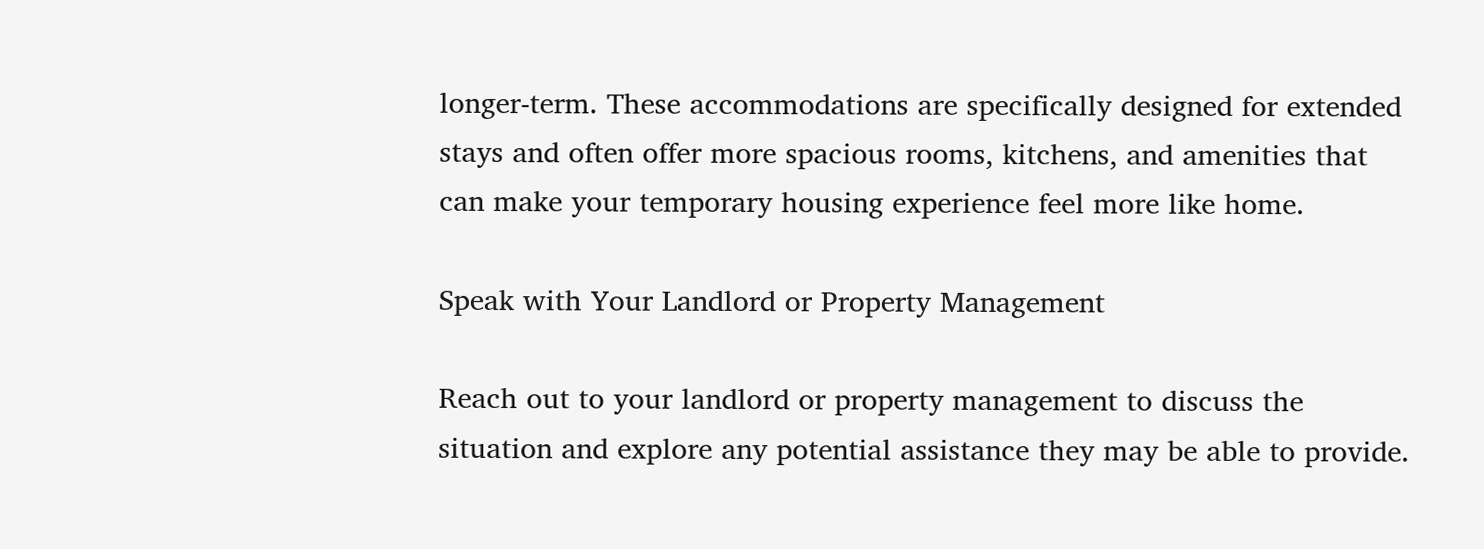longer-term. These accommodations are specifically designed for extended stays and often offer more spacious rooms, kitchens, and amenities that can make your temporary housing experience feel more like home.

Speak with Your Landlord or Property Management

Reach out to your landlord or property management to discuss the situation and explore any potential assistance they may be able to provide.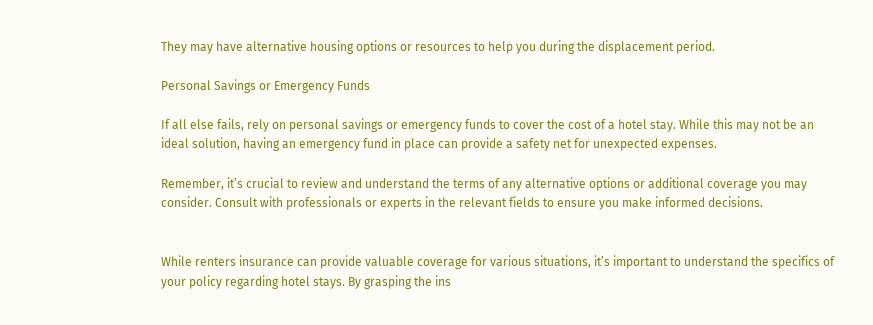They may have alternative housing options or resources to help you during the displacement period.

Personal Savings or Emergency Funds

If all else fails, rely on personal savings or emergency funds to cover the cost of a hotel stay. While this may not be an ideal solution, having an emergency fund in place can provide a safety net for unexpected expenses.

Remember, it’s crucial to review and understand the terms of any alternative options or additional coverage you may consider. Consult with professionals or experts in the relevant fields to ensure you make informed decisions.


While renters insurance can provide valuable coverage for various situations, it’s important to understand the specifics of your policy regarding hotel stays. By grasping the ins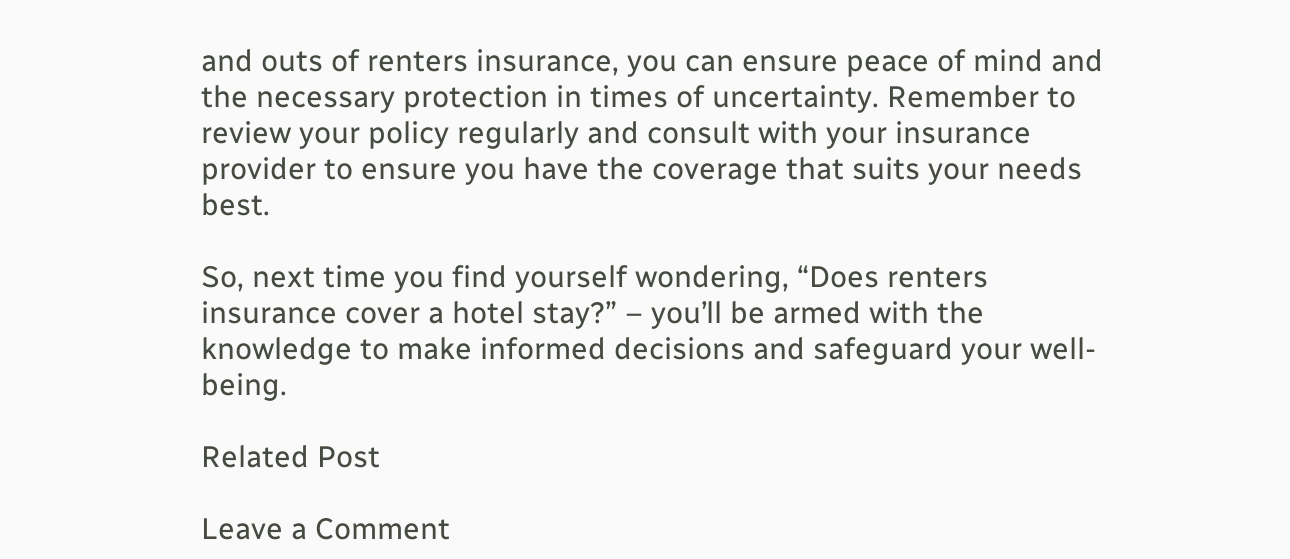and outs of renters insurance, you can ensure peace of mind and the necessary protection in times of uncertainty. Remember to review your policy regularly and consult with your insurance provider to ensure you have the coverage that suits your needs best.

So, next time you find yourself wondering, “Does renters insurance cover a hotel stay?” – you’ll be armed with the knowledge to make informed decisions and safeguard your well-being.

Related Post

Leave a Comment